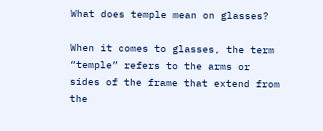What does temple mean on glasses?

When it comes to glasses, the term “temple” refers to the arms or sides of the frame that extend from the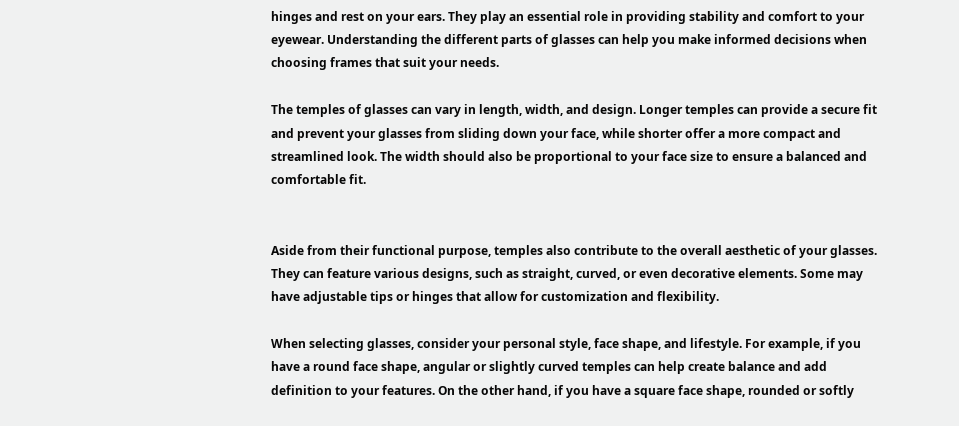hinges and rest on your ears. They play an essential role in providing stability and comfort to your eyewear. Understanding the different parts of glasses can help you make informed decisions when choosing frames that suit your needs.

The temples of glasses can vary in length, width, and design. Longer temples can provide a secure fit and prevent your glasses from sliding down your face, while shorter offer a more compact and streamlined look. The width should also be proportional to your face size to ensure a balanced and comfortable fit.


Aside from their functional purpose, temples also contribute to the overall aesthetic of your glasses. They can feature various designs, such as straight, curved, or even decorative elements. Some may have adjustable tips or hinges that allow for customization and flexibility.

When selecting glasses, consider your personal style, face shape, and lifestyle. For example, if you have a round face shape, angular or slightly curved temples can help create balance and add definition to your features. On the other hand, if you have a square face shape, rounded or softly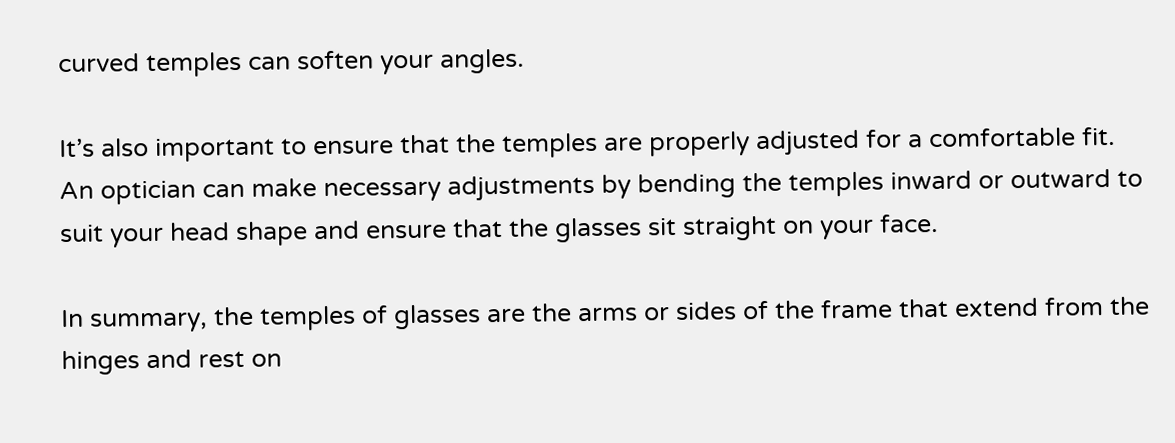curved temples can soften your angles.

It’s also important to ensure that the temples are properly adjusted for a comfortable fit. An optician can make necessary adjustments by bending the temples inward or outward to suit your head shape and ensure that the glasses sit straight on your face.

In summary, the temples of glasses are the arms or sides of the frame that extend from the hinges and rest on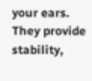your ears. They provide stability,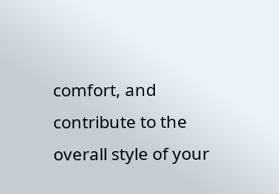comfort, and contribute to the overall style of your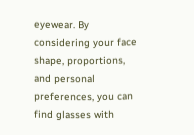eyewear. By considering your face shape, proportions, and personal preferences, you can find glasses with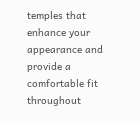temples that enhance your appearance and provide a comfortable fit throughout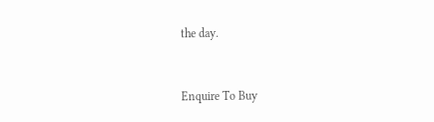the day.


Enquire To Buy